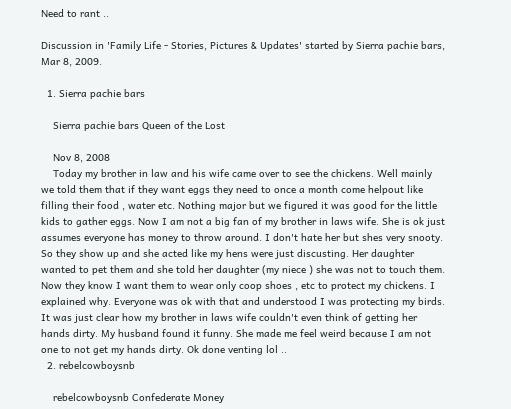Need to rant ..

Discussion in 'Family Life - Stories, Pictures & Updates' started by Sierra pachie bars, Mar 8, 2009.

  1. Sierra pachie bars

    Sierra pachie bars Queen of the Lost

    Nov 8, 2008
    Today my brother in law and his wife came over to see the chickens. Well mainly we told them that if they want eggs they need to once a month come helpout like filling their food , water etc. Nothing major but we figured it was good for the little kids to gather eggs. Now I am not a big fan of my brother in laws wife. She is ok just assumes everyone has money to throw around. I don't hate her but shes very snooty. So they show up and she acted like my hens were just discusting. Her daughter wanted to pet them and she told her daughter (my niece ) she was not to touch them. Now they know I want them to wear only coop shoes , etc to protect my chickens. I explained why. Everyone was ok with that and understood I was protecting my birds. It was just clear how my brother in laws wife couldn't even think of getting her hands dirty. My husband found it funny. She made me feel weird because I am not one to not get my hands dirty. Ok done venting lol ..
  2. rebelcowboysnb

    rebelcowboysnb Confederate Money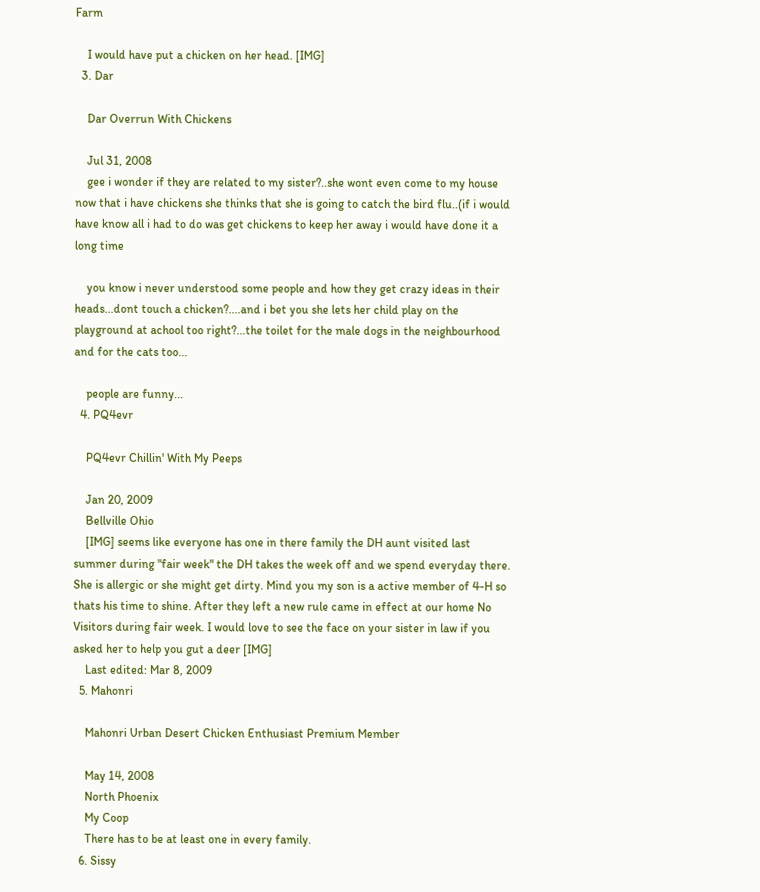Farm

    I would have put a chicken on her head. [IMG]
  3. Dar

    Dar Overrun With Chickens

    Jul 31, 2008
    gee i wonder if they are related to my sister?..she wont even come to my house now that i have chickens she thinks that she is going to catch the bird flu..(if i would have know all i had to do was get chickens to keep her away i would have done it a long time

    you know i never understood some people and how they get crazy ideas in their heads...dont touch a chicken?....and i bet you she lets her child play on the playground at achool too right?...the toilet for the male dogs in the neighbourhood and for the cats too...

    people are funny...
  4. PQ4evr

    PQ4evr Chillin' With My Peeps

    Jan 20, 2009
    Bellville Ohio
    [IMG] seems like everyone has one in there family the DH aunt visited last summer during "fair week" the DH takes the week off and we spend everyday there. She is allergic or she might get dirty. Mind you my son is a active member of 4-H so thats his time to shine. After they left a new rule came in effect at our home No Visitors during fair week. I would love to see the face on your sister in law if you asked her to help you gut a deer [IMG]
    Last edited: Mar 8, 2009
  5. Mahonri

    Mahonri Urban Desert Chicken Enthusiast Premium Member

    May 14, 2008
    North Phoenix
    My Coop
    There has to be at least one in every family.
  6. Sissy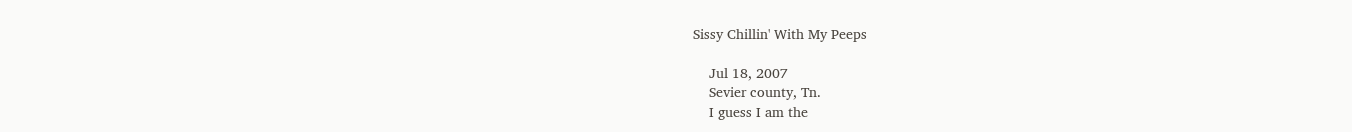Sissy Chillin' With My Peeps

    Jul 18, 2007
    Sevier county, Tn.
    I guess I am the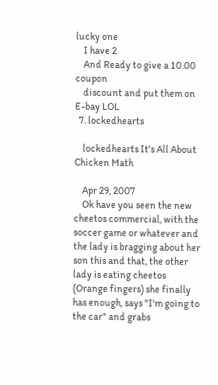lucky one
    I have 2
    And Ready to give a 10.00 coupon
    discount and put them on E-bay LOL
  7. lockedhearts

    lockedhearts It's All About Chicken Math

    Apr 29, 2007
    Ok have you seen the new cheetos commercial, with the soccer game or whatever and the lady is bragging about her son this and that, the other lady is eating cheetos (Orange fingers) she finally has enough, says "I'm going to the car" and grabs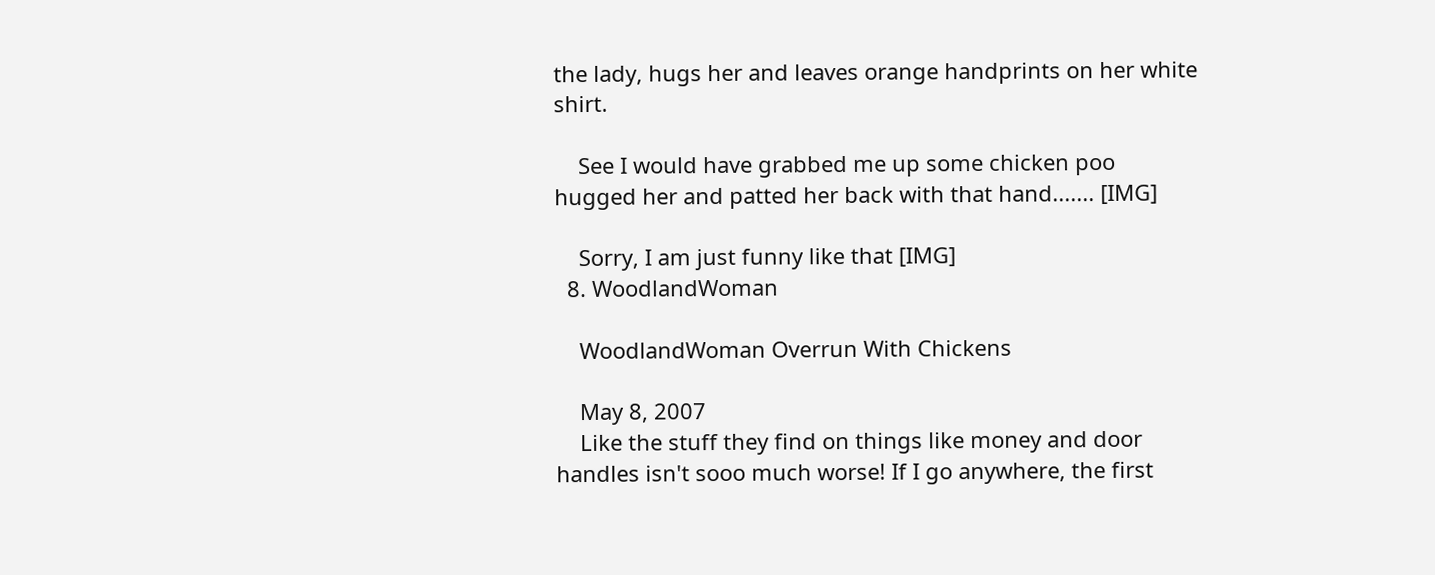the lady, hugs her and leaves orange handprints on her white shirt.

    See I would have grabbed me up some chicken poo hugged her and patted her back with that hand....... [IMG]

    Sorry, I am just funny like that [IMG]
  8. WoodlandWoman

    WoodlandWoman Overrun With Chickens

    May 8, 2007
    Like the stuff they find on things like money and door handles isn't sooo much worse! If I go anywhere, the first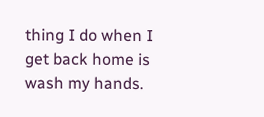thing I do when I get back home is wash my hands.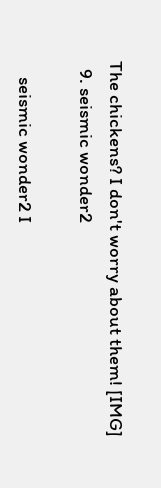The chickens? I don't worry about them! [IMG]
  9. seismic wonder2

    seismic wonder2 I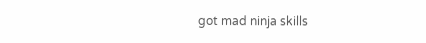got mad ninja skills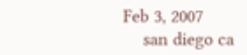Feb 3, 2007
    san diego ca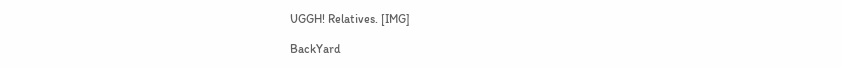UGGH! Relatives. [IMG]

BackYard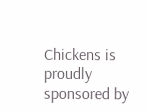Chickens is proudly sponsored by